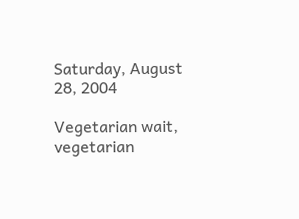Saturday, August 28, 2004

Vegetarian wait, vegetarian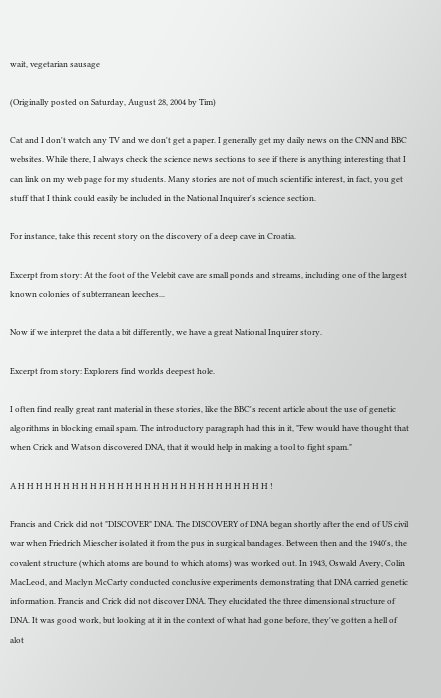wait, vegetarian sausage

(Originally posted on Saturday, August 28, 2004 by Tim)

Cat and I don't watch any TV and we don't get a paper. I generally get my daily news on the CNN and BBC websites. While there, I always check the science news sections to see if there is anything interesting that I can link on my web page for my students. Many stories are not of much scientific interest, in fact, you get stuff that I think could easily be included in the National Inquirer's science section.

For instance, take this recent story on the discovery of a deep cave in Croatia.

Excerpt from story: At the foot of the Velebit cave are small ponds and streams, including one of the largest known colonies of subterranean leeches...

Now if we interpret the data a bit differently, we have a great National Inquirer story.

Excerpt from story: Explorers find worlds deepest hole.

I often find really great rant material in these stories, like the BBC's recent article about the use of genetic algorithms in blocking email spam. The introductory paragraph had this in it, "Few would have thought that when Crick and Watson discovered DNA, that it would help in making a tool to fight spam."

A H H H H H H H H H H H H H H H H H H H H H H H H H H H H !

Francis and Crick did not "DISCOVER" DNA. The DISCOVERY of DNA began shortly after the end of US civil war when Friedrich Miescher isolated it from the pus in surgical bandages. Between then and the 1940's, the covalent structure (which atoms are bound to which atoms) was worked out. In 1943, Oswald Avery, Colin MacLeod, and Maclyn McCarty conducted conclusive experiments demonstrating that DNA carried genetic information. Francis and Crick did not discover DNA. They elucidated the three dimensional structure of DNA. It was good work, but looking at it in the context of what had gone before, they've gotten a hell of alot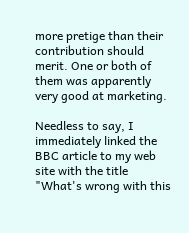more pretige than their contribution should merit. One or both of them was apparently very good at marketing.

Needless to say, I immediately linked the BBC article to my web site with the title "What's wrong with this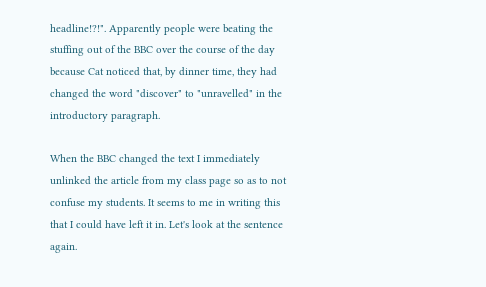headline!?!". Apparently people were beating the stuffing out of the BBC over the course of the day because Cat noticed that, by dinner time, they had changed the word "discover" to "unravelled" in the introductory paragraph.

When the BBC changed the text I immediately unlinked the article from my class page so as to not confuse my students. It seems to me in writing this that I could have left it in. Let's look at the sentence again.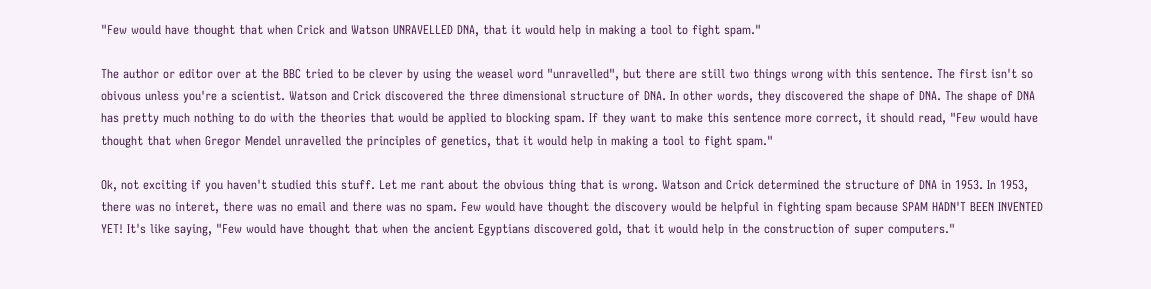"Few would have thought that when Crick and Watson UNRAVELLED DNA, that it would help in making a tool to fight spam."

The author or editor over at the BBC tried to be clever by using the weasel word "unravelled", but there are still two things wrong with this sentence. The first isn't so obivous unless you're a scientist. Watson and Crick discovered the three dimensional structure of DNA. In other words, they discovered the shape of DNA. The shape of DNA has pretty much nothing to do with the theories that would be applied to blocking spam. If they want to make this sentence more correct, it should read, "Few would have thought that when Gregor Mendel unravelled the principles of genetics, that it would help in making a tool to fight spam."

Ok, not exciting if you haven't studied this stuff. Let me rant about the obvious thing that is wrong. Watson and Crick determined the structure of DNA in 1953. In 1953, there was no interet, there was no email and there was no spam. Few would have thought the discovery would be helpful in fighting spam because SPAM HADN'T BEEN INVENTED YET! It's like saying, "Few would have thought that when the ancient Egyptians discovered gold, that it would help in the construction of super computers."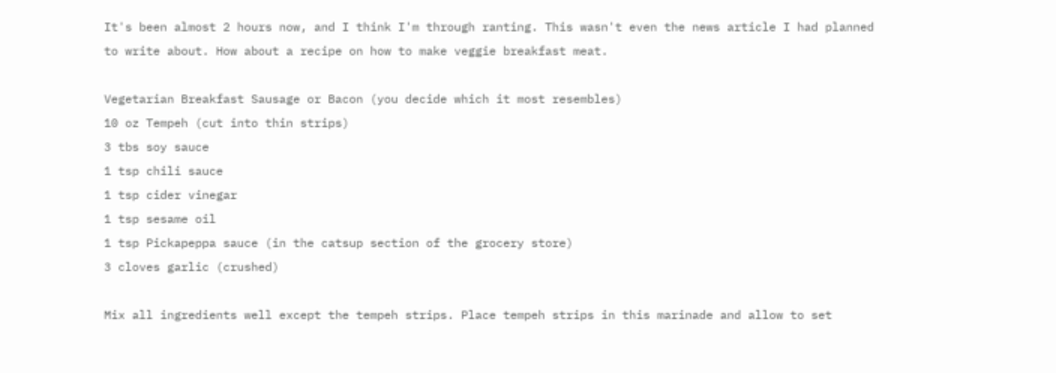It's been almost 2 hours now, and I think I'm through ranting. This wasn't even the news article I had planned to write about. How about a recipe on how to make veggie breakfast meat.

Vegetarian Breakfast Sausage or Bacon (you decide which it most resembles)
10 oz Tempeh (cut into thin strips)
3 tbs soy sauce
1 tsp chili sauce
1 tsp cider vinegar
1 tsp sesame oil
1 tsp Pickapeppa sauce (in the catsup section of the grocery store)
3 cloves garlic (crushed)

Mix all ingredients well except the tempeh strips. Place tempeh strips in this marinade and allow to set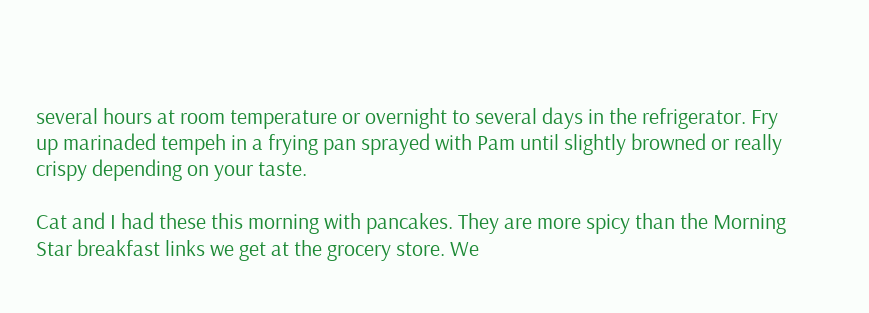several hours at room temperature or overnight to several days in the refrigerator. Fry up marinaded tempeh in a frying pan sprayed with Pam until slightly browned or really crispy depending on your taste.

Cat and I had these this morning with pancakes. They are more spicy than the Morning Star breakfast links we get at the grocery store. We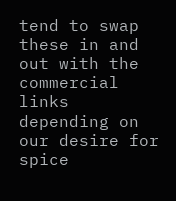tend to swap these in and out with the commercial links depending on our desire for spice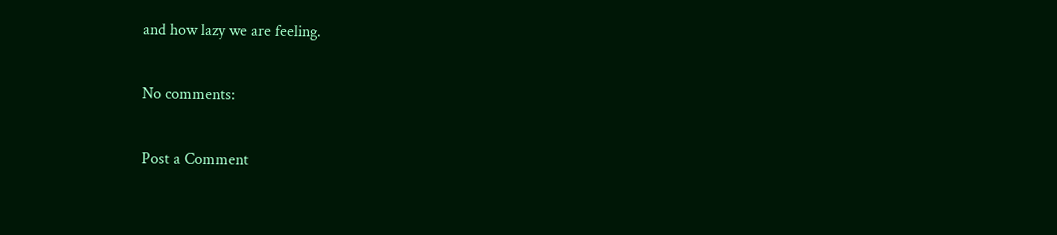and how lazy we are feeling.

No comments:

Post a Comment